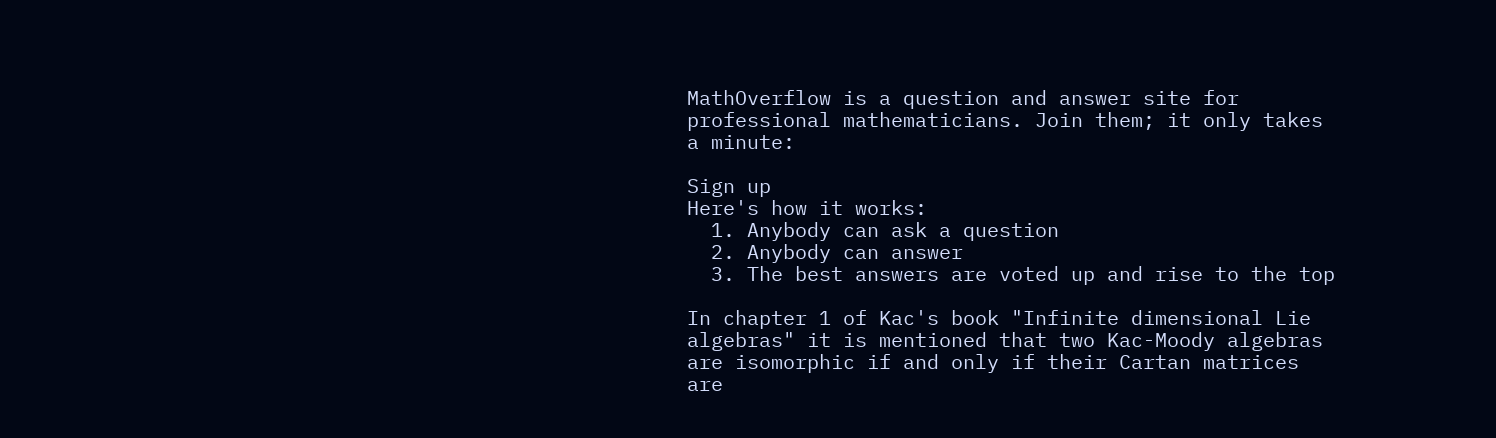MathOverflow is a question and answer site for professional mathematicians. Join them; it only takes a minute:

Sign up
Here's how it works:
  1. Anybody can ask a question
  2. Anybody can answer
  3. The best answers are voted up and rise to the top

In chapter 1 of Kac's book "Infinite dimensional Lie algebras" it is mentioned that two Kac-Moody algebras are isomorphic if and only if their Cartan matrices are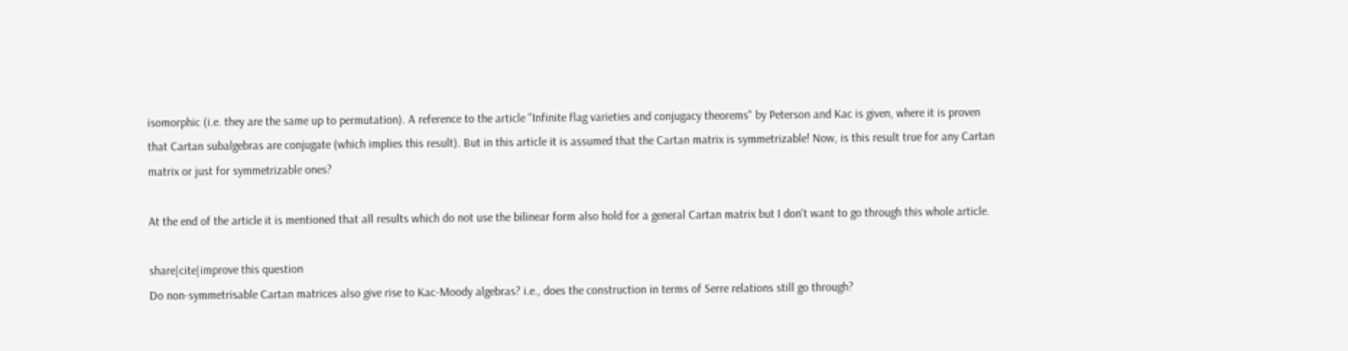isomorphic (i.e. they are the same up to permutation). A reference to the article "Infinite flag varieties and conjugacy theorems" by Peterson and Kac is given, where it is proven that Cartan subalgebras are conjugate (which implies this result). But in this article it is assumed that the Cartan matrix is symmetrizable! Now, is this result true for any Cartan matrix or just for symmetrizable ones?

At the end of the article it is mentioned that all results which do not use the bilinear form also hold for a general Cartan matrix but I don't want to go through this whole article.

share|cite|improve this question
Do non-symmetrisable Cartan matrices also give rise to Kac-Moody algebras? i.e., does the construction in terms of Serre relations still go through?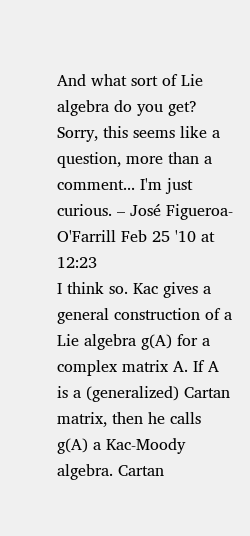And what sort of Lie algebra do you get? Sorry, this seems like a question, more than a comment... I'm just curious. – José Figueroa-O'Farrill Feb 25 '10 at 12:23
I think so. Kac gives a general construction of a Lie algebra g(A) for a complex matrix A. If A is a (generalized) Cartan matrix, then he calls g(A) a Kac-Moody algebra. Cartan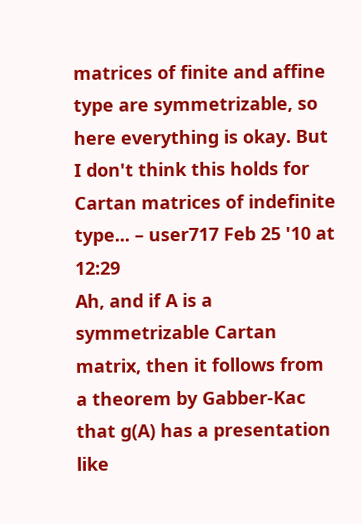matrices of finite and affine type are symmetrizable, so here everything is okay. But I don't think this holds for Cartan matrices of indefinite type... – user717 Feb 25 '10 at 12:29
Ah, and if A is a symmetrizable Cartan matrix, then it follows from a theorem by Gabber-Kac that g(A) has a presentation like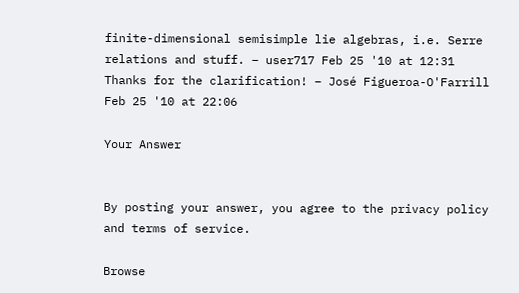finite-dimensional semisimple lie algebras, i.e. Serre relations and stuff. – user717 Feb 25 '10 at 12:31
Thanks for the clarification! – José Figueroa-O'Farrill Feb 25 '10 at 22:06

Your Answer


By posting your answer, you agree to the privacy policy and terms of service.

Browse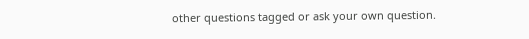other questions tagged or ask your own question.